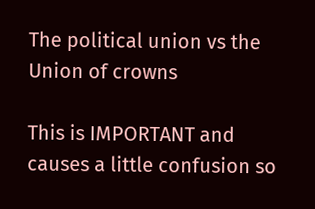The political union vs the Union of crowns

This is IMPORTANT and causes a little confusion so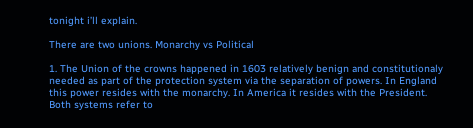tonight i’ll explain.

There are two unions. Monarchy vs Political

1. The Union of the crowns happened in 1603 relatively benign and constitutionaly needed as part of the protection system via the separation of powers. In England this power resides with the monarchy. In America it resides with the President. Both systems refer to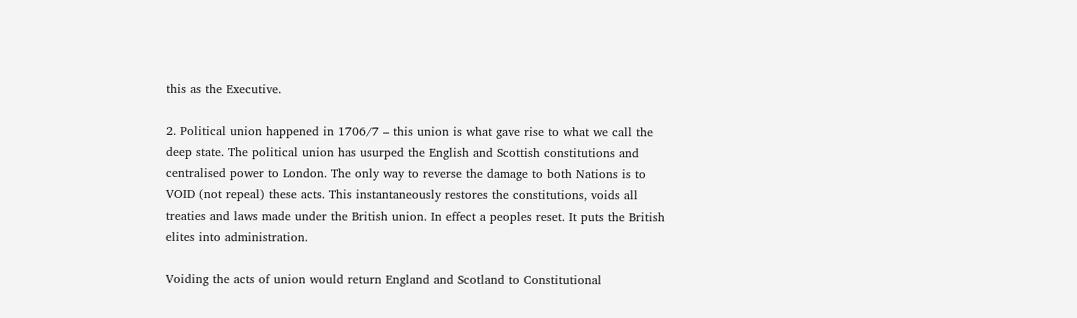this as the Executive.

2. Political union happened in 1706/7 – this union is what gave rise to what we call the deep state. The political union has usurped the English and Scottish constitutions and centralised power to London. The only way to reverse the damage to both Nations is to VOID (not repeal) these acts. This instantaneously restores the constitutions, voids all treaties and laws made under the British union. In effect a peoples reset. It puts the British elites into administration.

Voiding the acts of union would return England and Scotland to Constitutional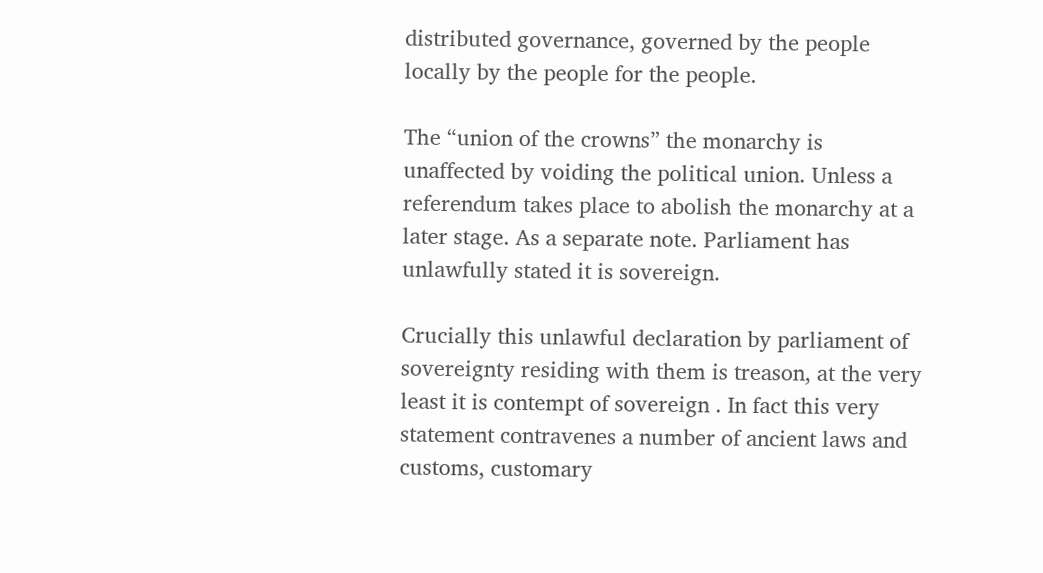distributed governance, governed by the people locally by the people for the people.

The “union of the crowns” the monarchy is unaffected by voiding the political union. Unless a referendum takes place to abolish the monarchy at a later stage. As a separate note. Parliament has unlawfully stated it is sovereign.

Crucially this unlawful declaration by parliament of sovereignty residing with them is treason, at the very least it is contempt of sovereign . In fact this very statement contravenes a number of ancient laws and customs, customary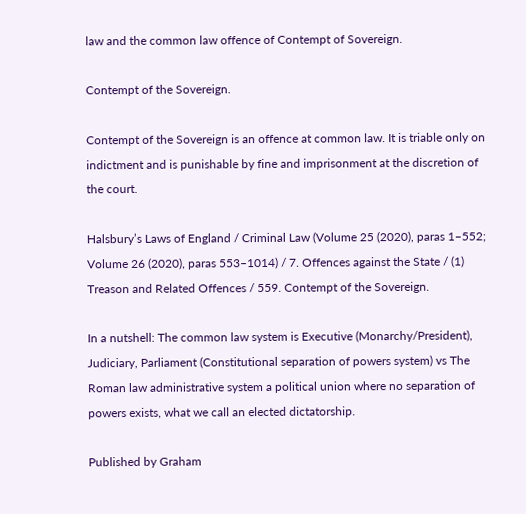law and the common law offence of Contempt of Sovereign.

Contempt of the Sovereign.

Contempt of the Sovereign is an offence at common law. It is triable only on indictment and is punishable by fine and imprisonment at the discretion of the court.

Halsbury’s Laws of England / Criminal Law (Volume 25 (2020), paras 1–552; Volume 26 (2020), paras 553–1014) / 7. Offences against the State / (1) Treason and Related Offences / 559. Contempt of the Sovereign.

In a nutshell: The common law system is Executive (Monarchy/President), Judiciary, Parliament (Constitutional separation of powers system) vs The Roman law administrative system a political union where no separation of powers exists, what we call an elected dictatorship.

Published by Graham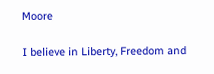Moore

I believe in Liberty, Freedom and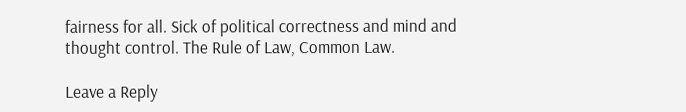fairness for all. Sick of political correctness and mind and thought control. The Rule of Law, Common Law.

Leave a Reply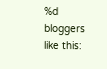%d bloggers like this: